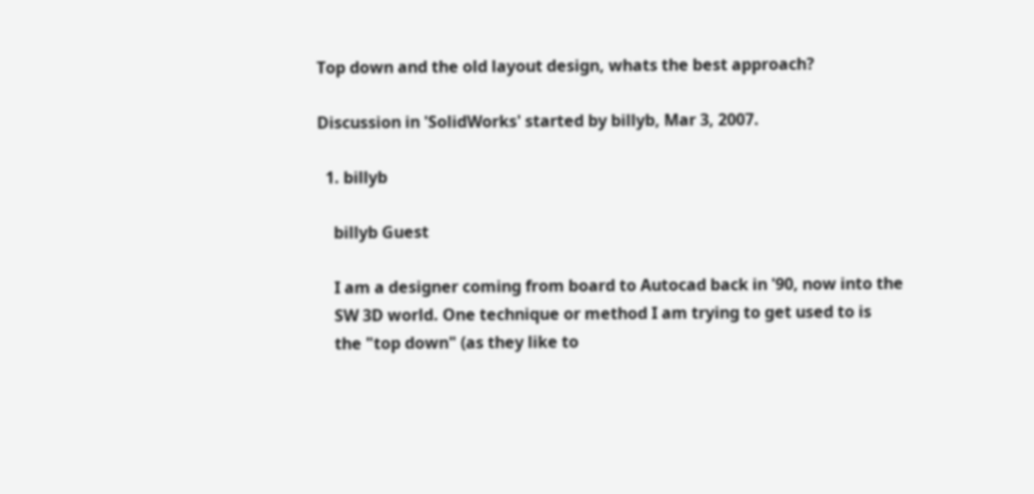Top down and the old layout design, whats the best approach?

Discussion in 'SolidWorks' started by billyb, Mar 3, 2007.

  1. billyb

    billyb Guest

    I am a designer coming from board to Autocad back in '90, now into the
    SW 3D world. One technique or method I am trying to get used to is
    the "top down" (as they like to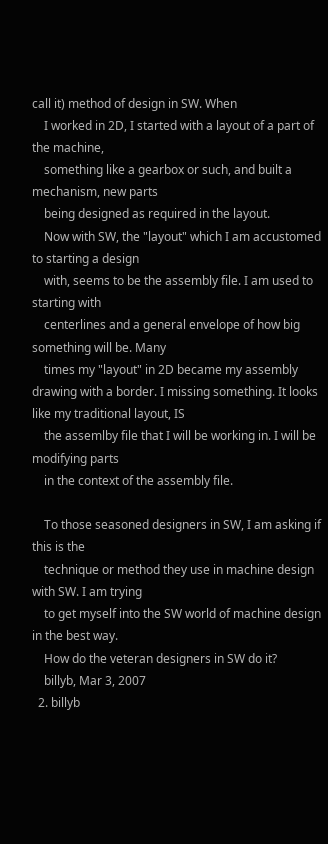call it) method of design in SW. When
    I worked in 2D, I started with a layout of a part of the machine,
    something like a gearbox or such, and built a mechanism, new parts
    being designed as required in the layout.
    Now with SW, the "layout" which I am accustomed to starting a design
    with, seems to be the assembly file. I am used to starting with
    centerlines and a general envelope of how big something will be. Many
    times my "layout" in 2D became my assembly drawing with a border. I missing something. It looks like my traditional layout, IS
    the assemlby file that I will be working in. I will be modifying parts
    in the context of the assembly file.

    To those seasoned designers in SW, I am asking if this is the
    technique or method they use in machine design with SW. I am trying
    to get myself into the SW world of machine design in the best way.
    How do the veteran designers in SW do it?
    billyb, Mar 3, 2007
  2. billyb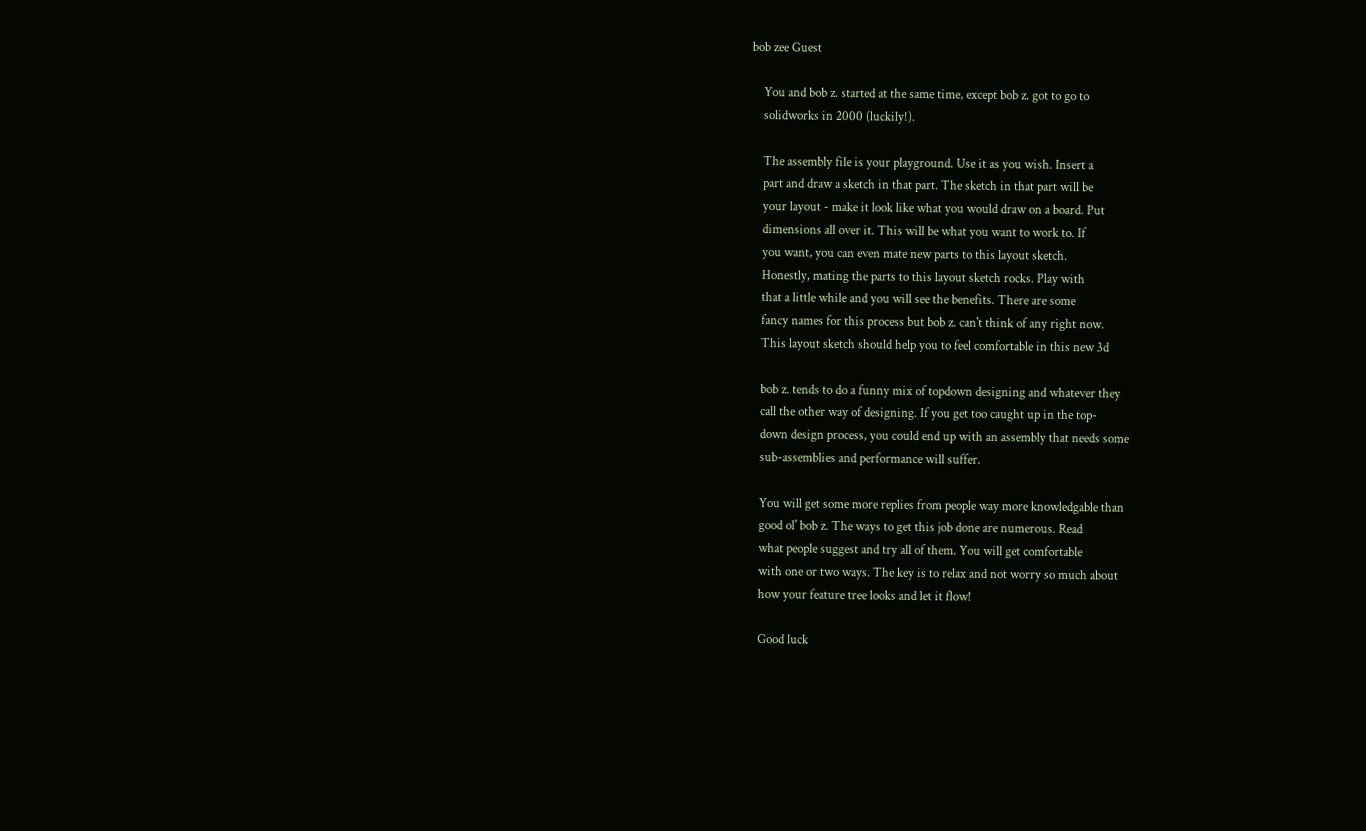bob zee Guest

    You and bob z. started at the same time, except bob z. got to go to
    solidworks in 2000 (luckily!).

    The assembly file is your playground. Use it as you wish. Insert a
    part and draw a sketch in that part. The sketch in that part will be
    your layout - make it look like what you would draw on a board. Put
    dimensions all over it. This will be what you want to work to. If
    you want, you can even mate new parts to this layout sketch.
    Honestly, mating the parts to this layout sketch rocks. Play with
    that a little while and you will see the benefits. There are some
    fancy names for this process but bob z. can't think of any right now.
    This layout sketch should help you to feel comfortable in this new 3d

    bob z. tends to do a funny mix of topdown designing and whatever they
    call the other way of designing. If you get too caught up in the top-
    down design process, you could end up with an assembly that needs some
    sub-assemblies and performance will suffer.

    You will get some more replies from people way more knowledgable than
    good ol' bob z. The ways to get this job done are numerous. Read
    what people suggest and try all of them. You will get comfortable
    with one or two ways. The key is to relax and not worry so much about
    how your feature tree looks and let it flow!

    Good luck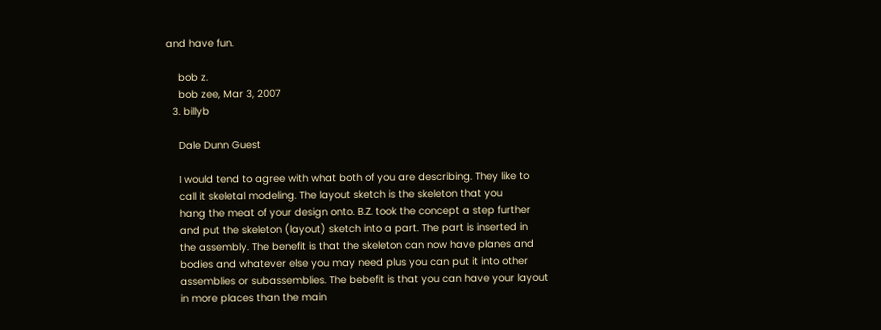and have fun.

    bob z.
    bob zee, Mar 3, 2007
  3. billyb

    Dale Dunn Guest

    I would tend to agree with what both of you are describing. They like to
    call it skeletal modeling. The layout sketch is the skeleton that you
    hang the meat of your design onto. B.Z. took the concept a step further
    and put the skeleton (layout) sketch into a part. The part is inserted in
    the assembly. The benefit is that the skeleton can now have planes and
    bodies and whatever else you may need plus you can put it into other
    assemblies or subassemblies. The bebefit is that you can have your layout
    in more places than the main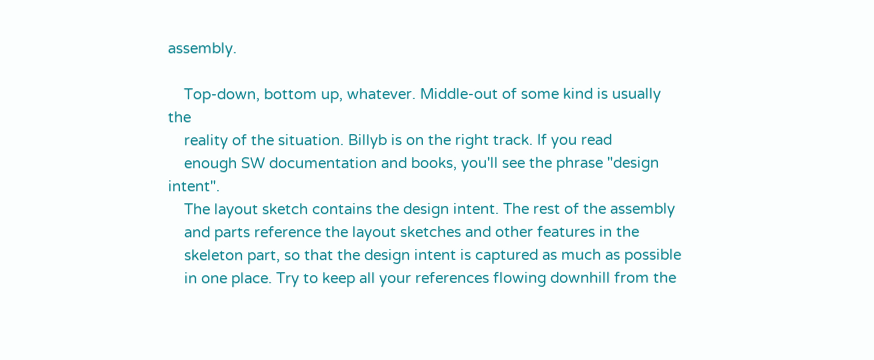assembly.

    Top-down, bottom up, whatever. Middle-out of some kind is usually the
    reality of the situation. Billyb is on the right track. If you read
    enough SW documentation and books, you'll see the phrase "design intent".
    The layout sketch contains the design intent. The rest of the assembly
    and parts reference the layout sketches and other features in the
    skeleton part, so that the design intent is captured as much as possible
    in one place. Try to keep all your references flowing downhill from the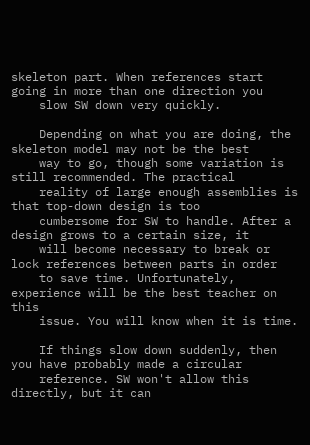skeleton part. When references start going in more than one direction you
    slow SW down very quickly.

    Depending on what you are doing, the skeleton model may not be the best
    way to go, though some variation is still recommended. The practical
    reality of large enough assemblies is that top-down design is too
    cumbersome for SW to handle. After a design grows to a certain size, it
    will become necessary to break or lock references between parts in order
    to save time. Unfortunately, experience will be the best teacher on this
    issue. You will know when it is time.

    If things slow down suddenly, then you have probably made a circular
    reference. SW won't allow this directly, but it can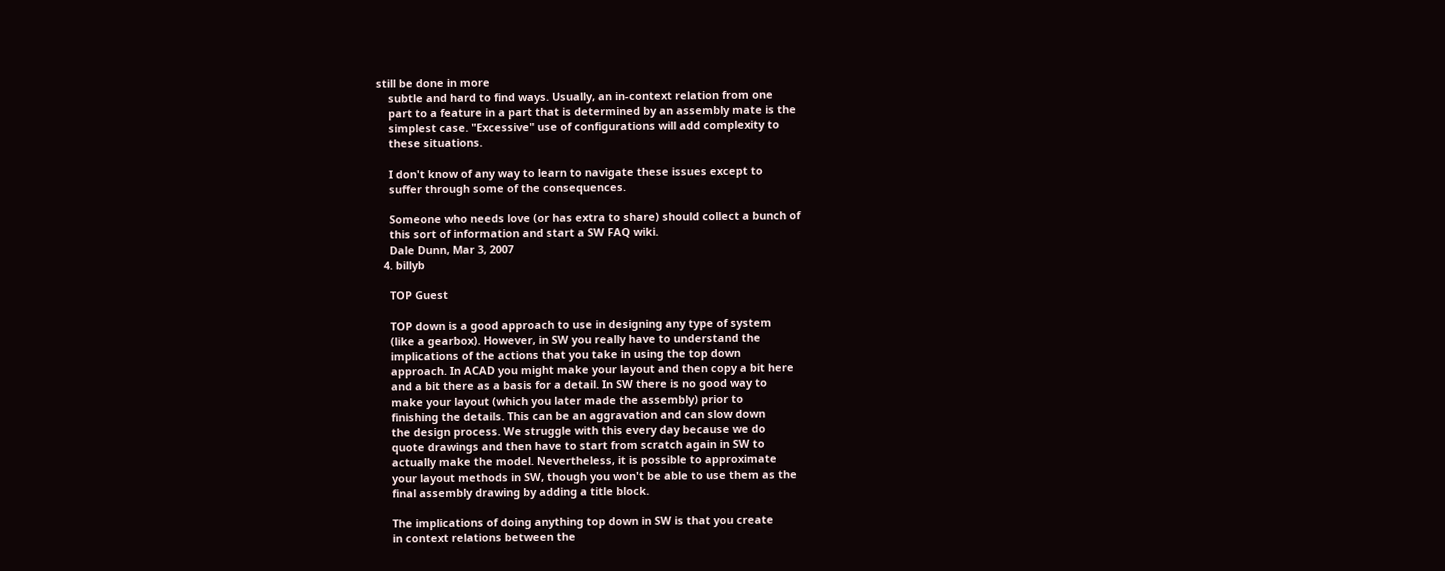still be done in more
    subtle and hard to find ways. Usually, an in-context relation from one
    part to a feature in a part that is determined by an assembly mate is the
    simplest case. "Excessive" use of configurations will add complexity to
    these situations.

    I don't know of any way to learn to navigate these issues except to
    suffer through some of the consequences.

    Someone who needs love (or has extra to share) should collect a bunch of
    this sort of information and start a SW FAQ wiki.
    Dale Dunn, Mar 3, 2007
  4. billyb

    TOP Guest

    TOP down is a good approach to use in designing any type of system
    (like a gearbox). However, in SW you really have to understand the
    implications of the actions that you take in using the top down
    approach. In ACAD you might make your layout and then copy a bit here
    and a bit there as a basis for a detail. In SW there is no good way to
    make your layout (which you later made the assembly) prior to
    finishing the details. This can be an aggravation and can slow down
    the design process. We struggle with this every day because we do
    quote drawings and then have to start from scratch again in SW to
    actually make the model. Nevertheless, it is possible to approximate
    your layout methods in SW, though you won't be able to use them as the
    final assembly drawing by adding a title block.

    The implications of doing anything top down in SW is that you create
    in context relations between the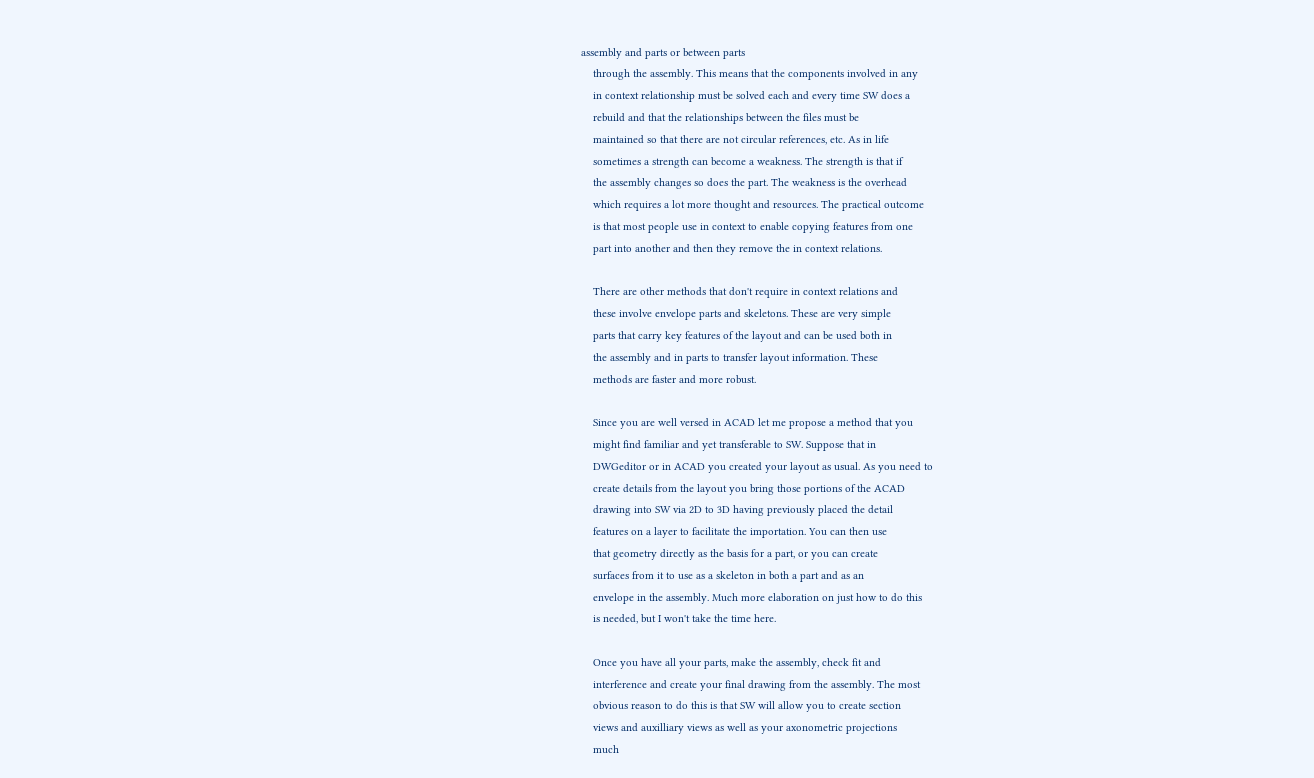assembly and parts or between parts
    through the assembly. This means that the components involved in any
    in context relationship must be solved each and every time SW does a
    rebuild and that the relationships between the files must be
    maintained so that there are not circular references, etc. As in life
    sometimes a strength can become a weakness. The strength is that if
    the assembly changes so does the part. The weakness is the overhead
    which requires a lot more thought and resources. The practical outcome
    is that most people use in context to enable copying features from one
    part into another and then they remove the in context relations.

    There are other methods that don't require in context relations and
    these involve envelope parts and skeletons. These are very simple
    parts that carry key features of the layout and can be used both in
    the assembly and in parts to transfer layout information. These
    methods are faster and more robust.

    Since you are well versed in ACAD let me propose a method that you
    might find familiar and yet transferable to SW. Suppose that in
    DWGeditor or in ACAD you created your layout as usual. As you need to
    create details from the layout you bring those portions of the ACAD
    drawing into SW via 2D to 3D having previously placed the detail
    features on a layer to facilitate the importation. You can then use
    that geometry directly as the basis for a part, or you can create
    surfaces from it to use as a skeleton in both a part and as an
    envelope in the assembly. Much more elaboration on just how to do this
    is needed, but I won't take the time here.

    Once you have all your parts, make the assembly, check fit and
    interference and create your final drawing from the assembly. The most
    obvious reason to do this is that SW will allow you to create section
    views and auxilliary views as well as your axonometric projections
    much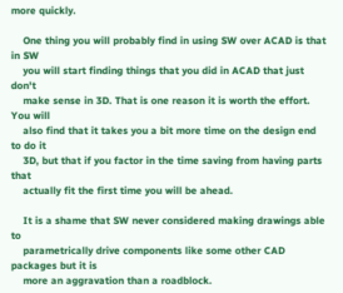more quickly.

    One thing you will probably find in using SW over ACAD is that in SW
    you will start finding things that you did in ACAD that just don't
    make sense in 3D. That is one reason it is worth the effort. You will
    also find that it takes you a bit more time on the design end to do it
    3D, but that if you factor in the time saving from having parts that
    actually fit the first time you will be ahead.

    It is a shame that SW never considered making drawings able to
    parametrically drive components like some other CAD packages but it is
    more an aggravation than a roadblock.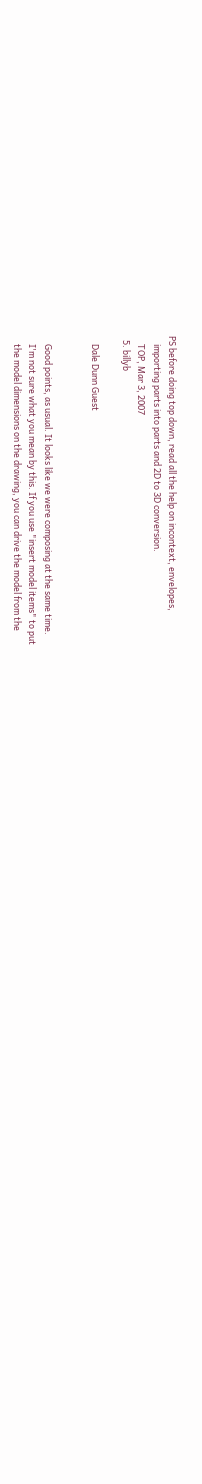PS before doing top down, read all the help on incontext, envelopes,
    importing parts into parts and 2D to 3D conversion.
    TOP, Mar 3, 2007
  5. billyb

    Dale Dunn Guest


    Good points, as usual. It looks like we were composing at the same time.
    I'm not sure what you mean by this. If you use "insert model items" to put
    the model dimensions on the drawing, you can drive the model from the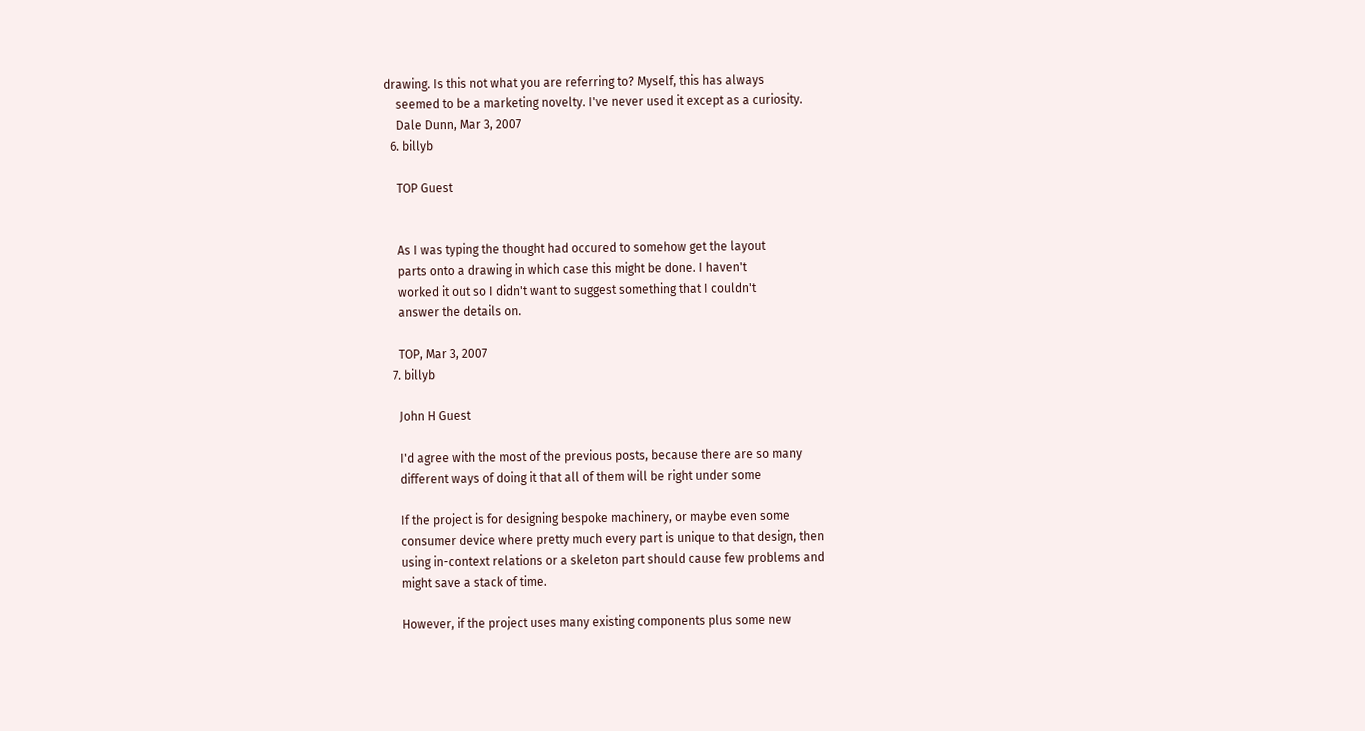drawing. Is this not what you are referring to? Myself, this has always
    seemed to be a marketing novelty. I've never used it except as a curiosity.
    Dale Dunn, Mar 3, 2007
  6. billyb

    TOP Guest


    As I was typing the thought had occured to somehow get the layout
    parts onto a drawing in which case this might be done. I haven't
    worked it out so I didn't want to suggest something that I couldn't
    answer the details on.

    TOP, Mar 3, 2007
  7. billyb

    John H Guest

    I'd agree with the most of the previous posts, because there are so many
    different ways of doing it that all of them will be right under some

    If the project is for designing bespoke machinery, or maybe even some
    consumer device where pretty much every part is unique to that design, then
    using in-context relations or a skeleton part should cause few problems and
    might save a stack of time.

    However, if the project uses many existing components plus some new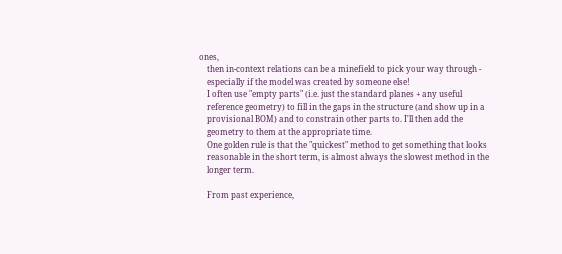ones,
    then in-context relations can be a minefield to pick your way through -
    especially if the model was created by someone else!
    I often use "empty parts" (i.e. just the standard planes + any useful
    reference geometry) to fill in the gaps in the structure (and show up in a
    provisional BOM) and to constrain other parts to. I'll then add the
    geometry to them at the appropriate time.
    One golden rule is that the "quickest" method to get something that looks
    reasonable in the short term, is almost always the slowest method in the
    longer term.

    From past experience,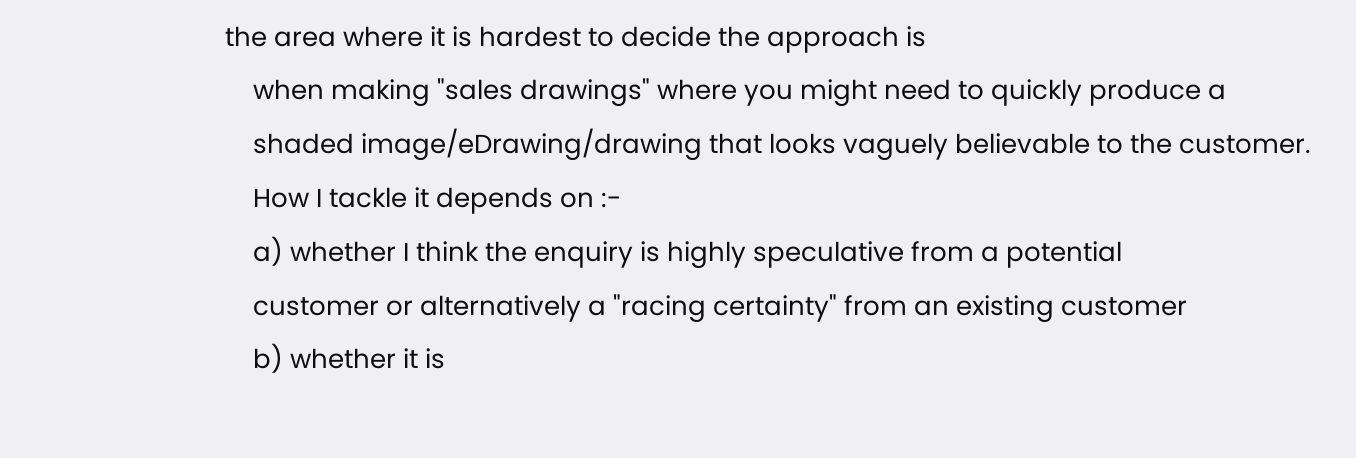the area where it is hardest to decide the approach is
    when making "sales drawings" where you might need to quickly produce a
    shaded image/eDrawing/drawing that looks vaguely believable to the customer.
    How I tackle it depends on :-
    a) whether I think the enquiry is highly speculative from a potential
    customer or alternatively a "racing certainty" from an existing customer
    b) whether it is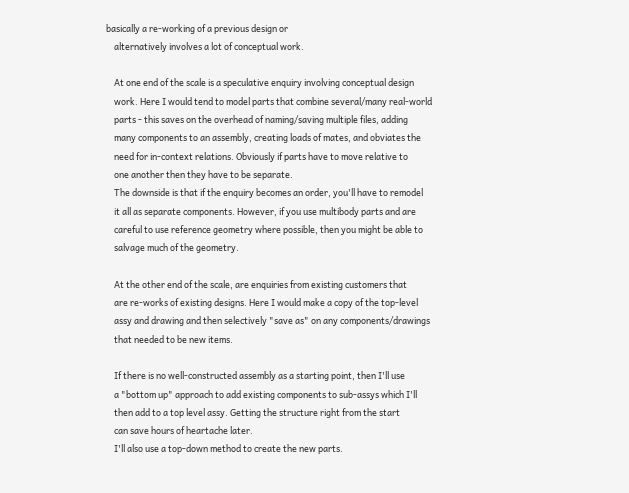basically a re-working of a previous design or
    alternatively involves a lot of conceptual work.

    At one end of the scale is a speculative enquiry involving conceptual design
    work. Here I would tend to model parts that combine several/many real-world
    parts - this saves on the overhead of naming/saving multiple files, adding
    many components to an assembly, creating loads of mates, and obviates the
    need for in-context relations. Obviously if parts have to move relative to
    one another then they have to be separate.
    The downside is that if the enquiry becomes an order, you'll have to remodel
    it all as separate components. However, if you use multibody parts and are
    careful to use reference geometry where possible, then you might be able to
    salvage much of the geometry.

    At the other end of the scale, are enquiries from existing customers that
    are re-works of existing designs. Here I would make a copy of the top-level
    assy and drawing and then selectively "save as" on any components/drawings
    that needed to be new items.

    If there is no well-constructed assembly as a starting point, then I'll use
    a "bottom up" approach to add existing components to sub-assys which I'll
    then add to a top level assy. Getting the structure right from the start
    can save hours of heartache later.
    I'll also use a top-down method to create the new parts.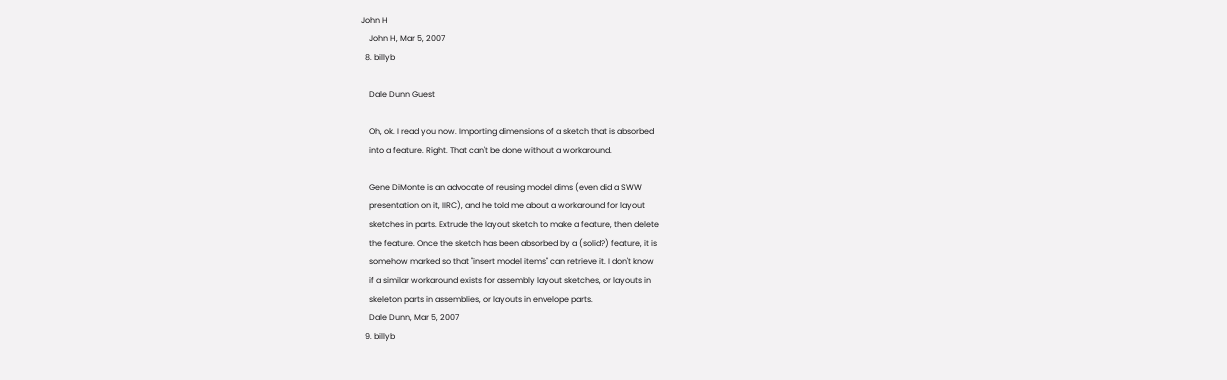John H
    John H, Mar 5, 2007
  8. billyb

    Dale Dunn Guest

    Oh, ok. I read you now. Importing dimensions of a sketch that is absorbed
    into a feature. Right. That can't be done without a workaround.

    Gene DiMonte is an advocate of reusing model dims (even did a SWW
    presentation on it, IIRC), and he told me about a workaround for layout
    sketches in parts. Extrude the layout sketch to make a feature, then delete
    the feature. Once the sketch has been absorbed by a (solid?) feature, it is
    somehow marked so that "insert model items" can retrieve it. I don't know
    if a similar workaround exists for assembly layout sketches, or layouts in
    skeleton parts in assemblies, or layouts in envelope parts.
    Dale Dunn, Mar 5, 2007
  9. billyb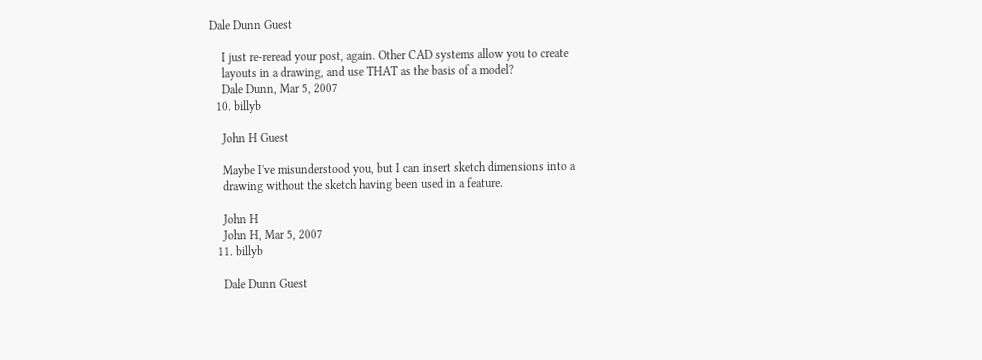Dale Dunn Guest

    I just re-reread your post, again. Other CAD systems allow you to create
    layouts in a drawing, and use THAT as the basis of a model?
    Dale Dunn, Mar 5, 2007
  10. billyb

    John H Guest

    Maybe I've misunderstood you, but I can insert sketch dimensions into a
    drawing without the sketch having been used in a feature.

    John H
    John H, Mar 5, 2007
  11. billyb

    Dale Dunn Guest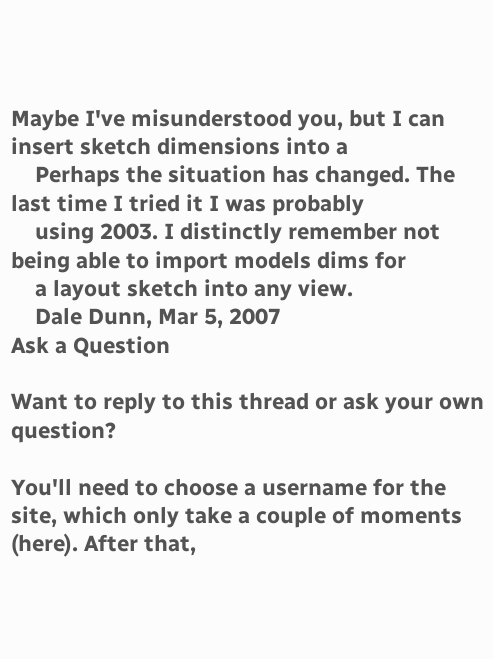Maybe I've misunderstood you, but I can insert sketch dimensions into a
    Perhaps the situation has changed. The last time I tried it I was probably
    using 2003. I distinctly remember not being able to import models dims for
    a layout sketch into any view.
    Dale Dunn, Mar 5, 2007
Ask a Question

Want to reply to this thread or ask your own question?

You'll need to choose a username for the site, which only take a couple of moments (here). After that,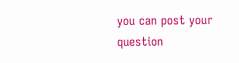you can post your question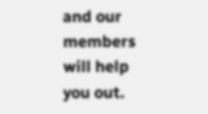and our members will help you out.